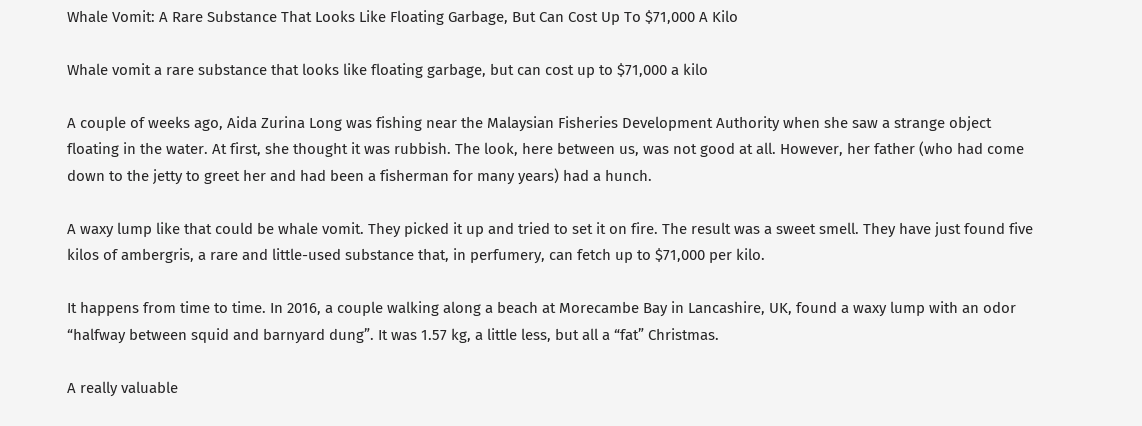Whale Vomit: A Rare Substance That Looks Like Floating Garbage, But Can Cost Up To $71,000 A Kilo

Whale vomit a rare substance that looks like floating garbage, but can cost up to $71,000 a kilo

A couple of weeks ago, Aida Zurina Long was fishing near the Malaysian Fisheries Development Authority when she saw a strange object floating in the water. At first, she thought it was rubbish. The look, here between us, was not good at all. However, her father (who had come down to the jetty to greet her and had been a fisherman for many years) had a hunch.

A waxy lump like that could be whale vomit. They picked it up and tried to set it on fire. The result was a sweet smell. They have just found five kilos of ambergris, a rare and little-used substance that, in perfumery, can fetch up to $71,000 per kilo.

It happens from time to time. In 2016, a couple walking along a beach at Morecambe Bay in Lancashire, UK, found a waxy lump with an odor “halfway between squid and barnyard dung”. It was 1.57 kg, a little less, but all a “fat” Christmas.

A really valuable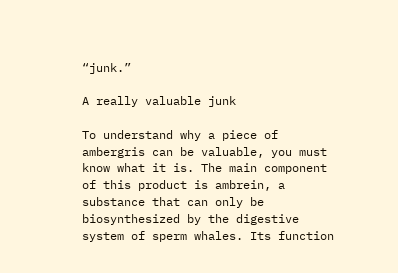“junk.”

A really valuable junk

To understand why a piece of ambergris can be valuable, you must know what it is. The main component of this product is ambrein, a substance that can only be biosynthesized by the digestive system of sperm whales. Its function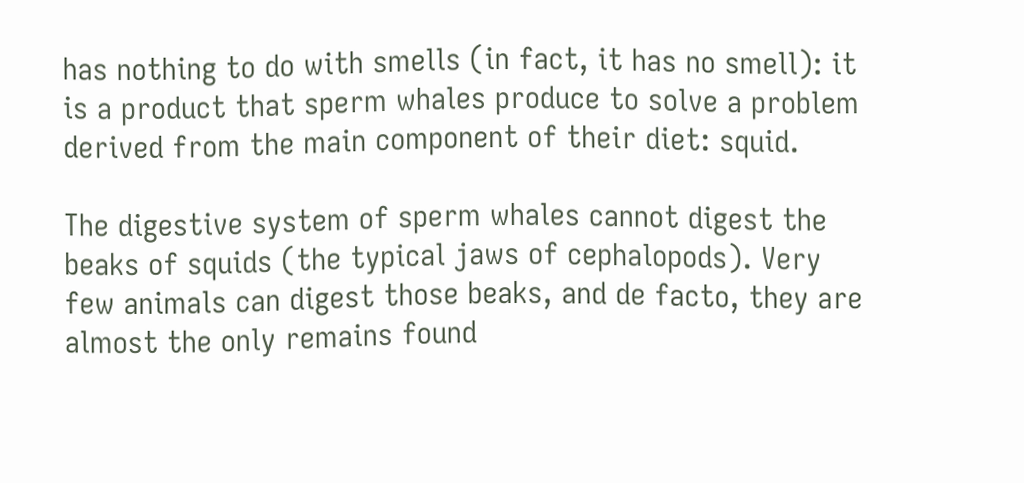has nothing to do with smells (in fact, it has no smell): it is a product that sperm whales produce to solve a problem derived from the main component of their diet: squid.

The digestive system of sperm whales cannot digest the beaks of squids (the typical jaws of cephalopods). Very few animals can digest those beaks, and de facto, they are almost the only remains found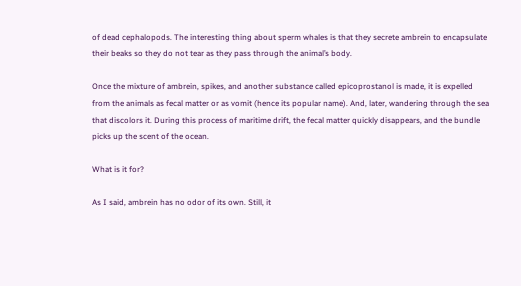of dead cephalopods. The interesting thing about sperm whales is that they secrete ambrein to encapsulate their beaks so they do not tear as they pass through the animal’s body.

Once the mixture of ambrein, spikes, and another substance called epicoprostanol is made, it is expelled from the animals as fecal matter or as vomit (hence its popular name). And, later, wandering through the sea that discolors it. During this process of maritime drift, the fecal matter quickly disappears, and the bundle picks up the scent of the ocean.

What is it for?

As I said, ambrein has no odor of its own. Still, it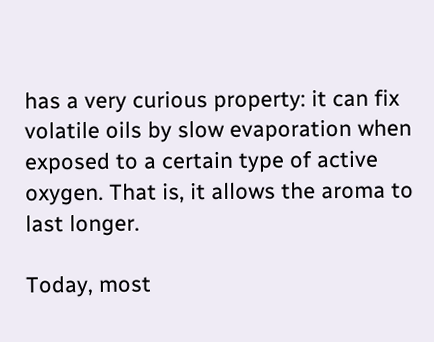has a very curious property: it can fix volatile oils by slow evaporation when exposed to a certain type of active oxygen. That is, it allows the aroma to last longer.

Today, most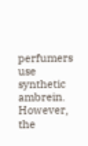perfumers use synthetic ambrein. However, the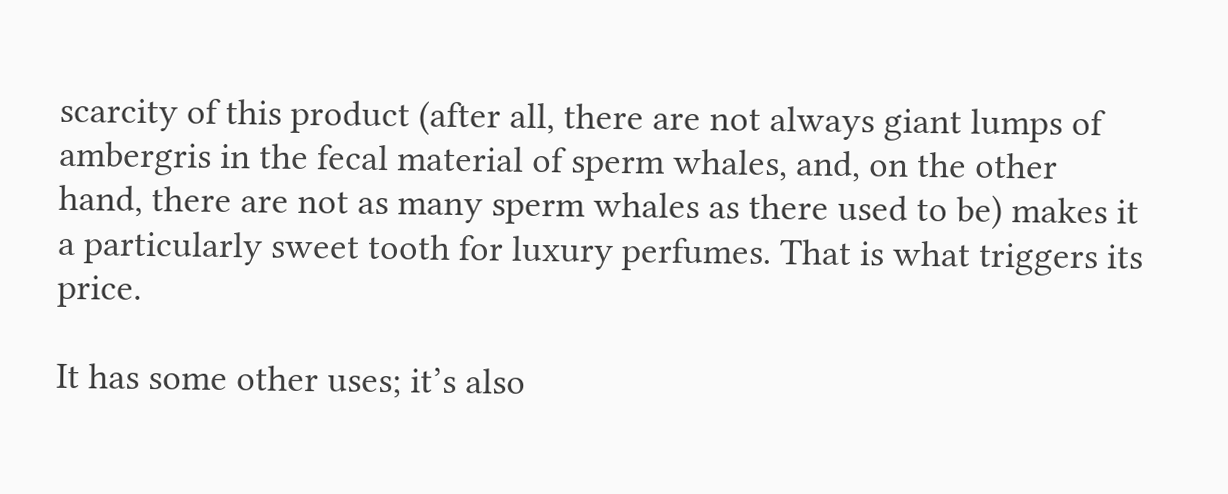scarcity of this product (after all, there are not always giant lumps of ambergris in the fecal material of sperm whales, and, on the other hand, there are not as many sperm whales as there used to be) makes it a particularly sweet tooth for luxury perfumes. That is what triggers its price.

It has some other uses; it’s also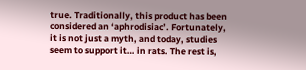true. Traditionally, this product has been considered an ‘aphrodisiac’. Fortunately, it is not just a myth, and today, studies seem to support it… in rats. The rest is,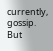currently, gossip. But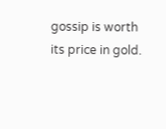gossip is worth its price in gold.